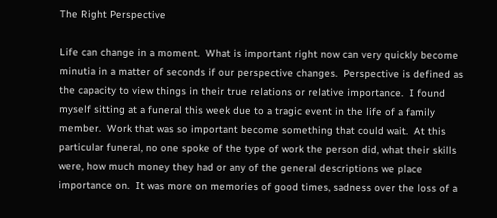The Right Perspective

Life can change in a moment.  What is important right now can very quickly become minutia in a matter of seconds if our perspective changes.  Perspective is defined as the capacity to view things in their true relations or relative importance.  I found myself sitting at a funeral this week due to a tragic event in the life of a family member.  Work that was so important become something that could wait.  At this particular funeral, no one spoke of the type of work the person did, what their skills were, how much money they had or any of the general descriptions we place importance on.  It was more on memories of good times, sadness over the loss of a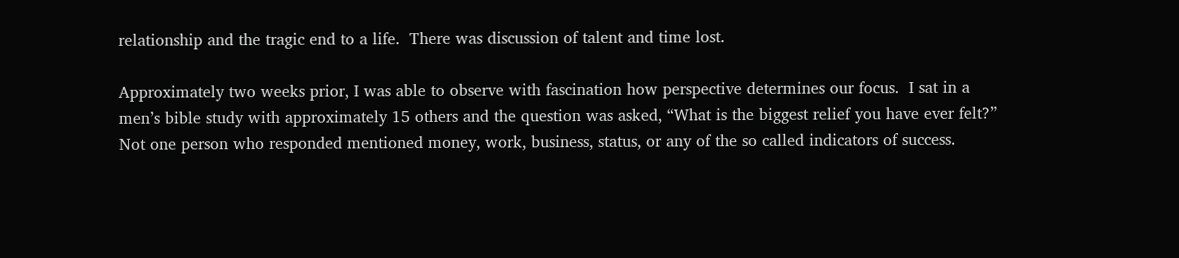relationship and the tragic end to a life.  There was discussion of talent and time lost.

Approximately two weeks prior, I was able to observe with fascination how perspective determines our focus.  I sat in a men’s bible study with approximately 15 others and the question was asked, “What is the biggest relief you have ever felt?”  Not one person who responded mentioned money, work, business, status, or any of the so called indicators of success.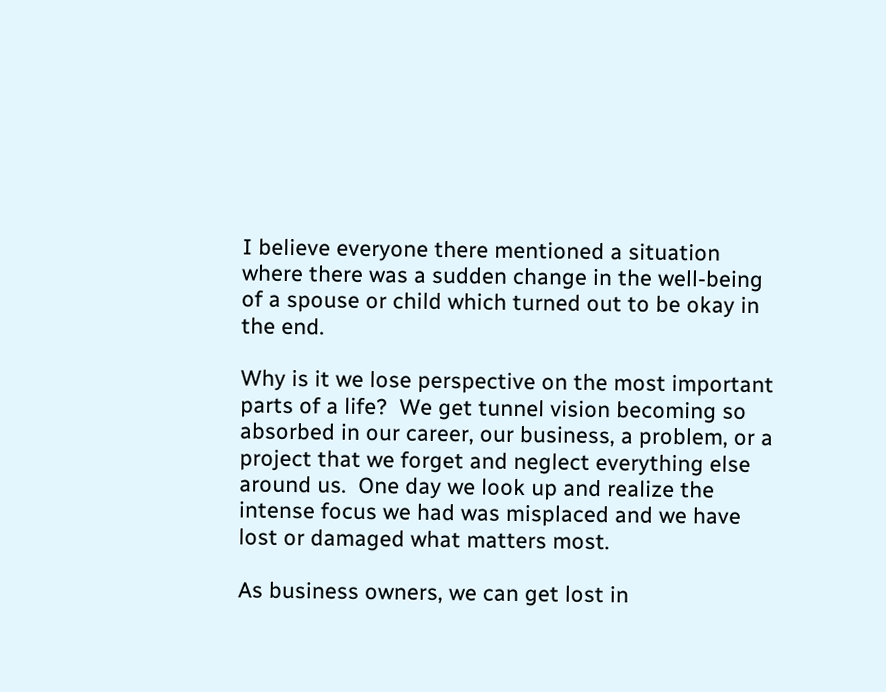I believe everyone there mentioned a situation where there was a sudden change in the well-being of a spouse or child which turned out to be okay in the end.

Why is it we lose perspective on the most important parts of a life?  We get tunnel vision becoming so absorbed in our career, our business, a problem, or a project that we forget and neglect everything else around us.  One day we look up and realize the intense focus we had was misplaced and we have lost or damaged what matters most.

As business owners, we can get lost in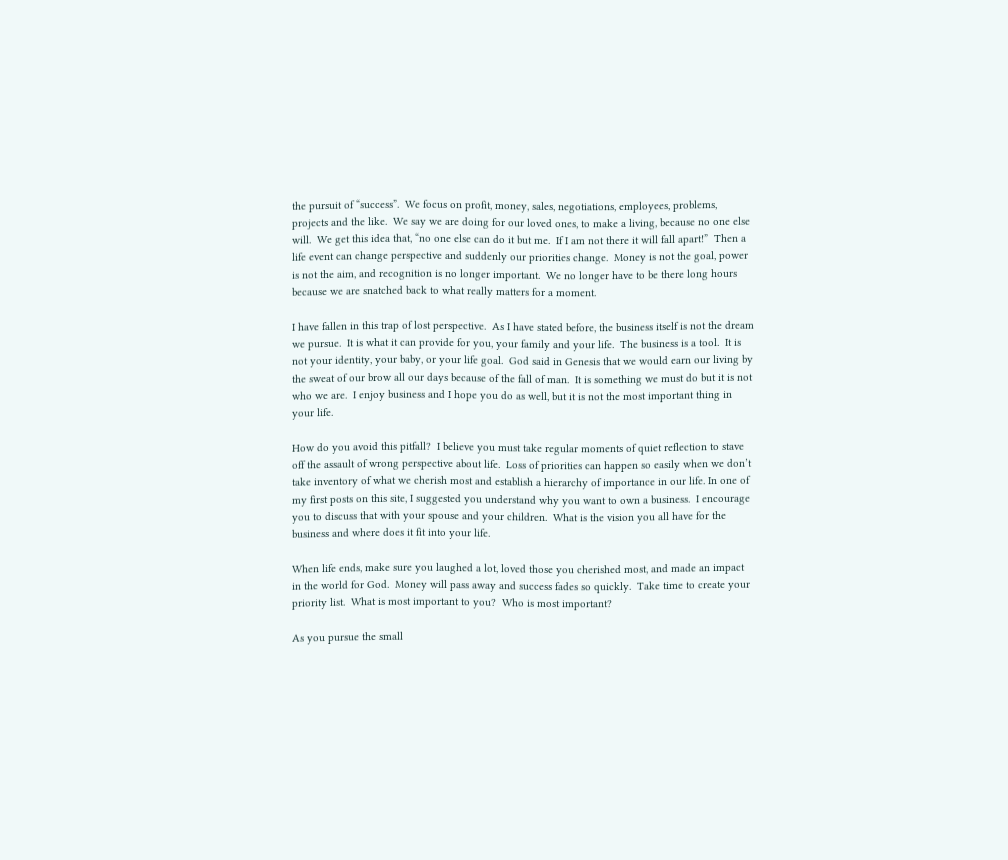the pursuit of “success”.  We focus on profit, money, sales, negotiations, employees, problems, projects and the like.  We say we are doing for our loved ones, to make a living, because no one else will.  We get this idea that, “no one else can do it but me.  If I am not there it will fall apart!”  Then a life event can change perspective and suddenly our priorities change.  Money is not the goal, power is not the aim, and recognition is no longer important.  We no longer have to be there long hours because we are snatched back to what really matters for a moment.

I have fallen in this trap of lost perspective.  As I have stated before, the business itself is not the dream we pursue.  It is what it can provide for you, your family and your life.  The business is a tool.  It is not your identity, your baby, or your life goal.  God said in Genesis that we would earn our living by the sweat of our brow all our days because of the fall of man.  It is something we must do but it is not who we are.  I enjoy business and I hope you do as well, but it is not the most important thing in your life.

How do you avoid this pitfall?  I believe you must take regular moments of quiet reflection to stave off the assault of wrong perspective about life.  Loss of priorities can happen so easily when we don’t take inventory of what we cherish most and establish a hierarchy of importance in our life. In one of my first posts on this site, I suggested you understand why you want to own a business.  I encourage you to discuss that with your spouse and your children.  What is the vision you all have for the business and where does it fit into your life.

When life ends, make sure you laughed a lot, loved those you cherished most, and made an impact in the world for God.  Money will pass away and success fades so quickly.  Take time to create your priority list.  What is most important to you?  Who is most important?

As you pursue the small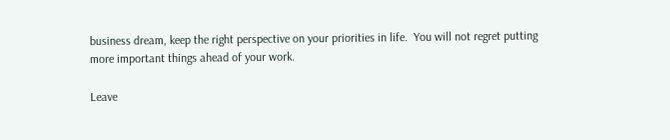business dream, keep the right perspective on your priorities in life.  You will not regret putting more important things ahead of your work.

Leave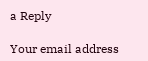a Reply

Your email address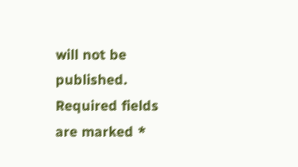will not be published. Required fields are marked *